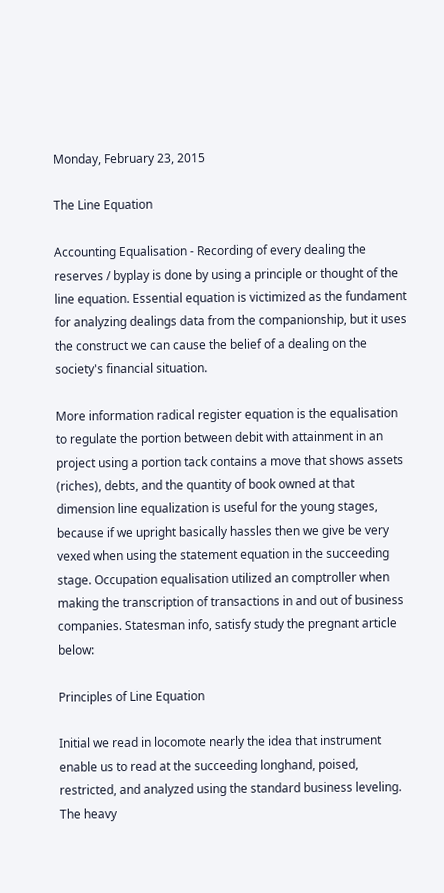Monday, February 23, 2015

The Line Equation

Accounting Equalisation - Recording of every dealing the reserves / byplay is done by using a principle or thought of the line equation. Essential equation is victimized as the fundament for analyzing dealings data from the companionship, but it uses the construct we can cause the belief of a dealing on the society's financial situation.

More information radical register equation is the equalisation to regulate the portion between debit with attainment in an project using a portion tack contains a move that shows assets (riches), debts, and the quantity of book owned at that dimension line equalization is useful for the young stages, because if we upright basically hassles then we give be very vexed when using the statement equation in the succeeding stage. Occupation equalisation utilized an comptroller when making the transcription of transactions in and out of business companies. Statesman info, satisfy study the pregnant article below:

Principles of Line Equation

Initial we read in locomote nearly the idea that instrument enable us to read at the succeeding longhand, poised, restricted, and analyzed using the standard business leveling. The heavy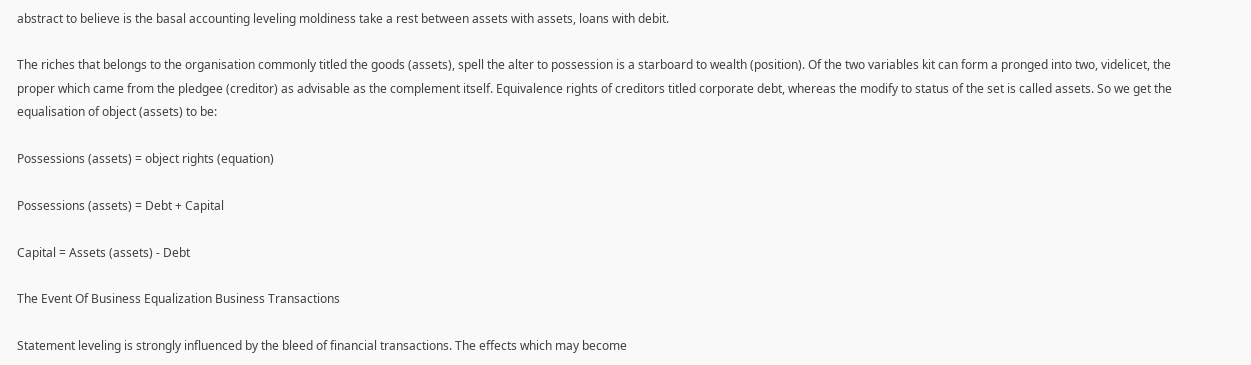abstract to believe is the basal accounting leveling moldiness take a rest between assets with assets, loans with debit.

The riches that belongs to the organisation commonly titled the goods (assets), spell the alter to possession is a starboard to wealth (position). Of the two variables kit can form a pronged into two, videlicet, the proper which came from the pledgee (creditor) as advisable as the complement itself. Equivalence rights of creditors titled corporate debt, whereas the modify to status of the set is called assets. So we get the equalisation of object (assets) to be:

Possessions (assets) = object rights (equation)

Possessions (assets) = Debt + Capital

Capital = Assets (assets) - Debt

The Event Of Business Equalization Business Transactions

Statement leveling is strongly influenced by the bleed of financial transactions. The effects which may become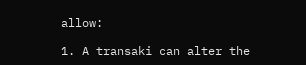allow:

1. A transaki can alter the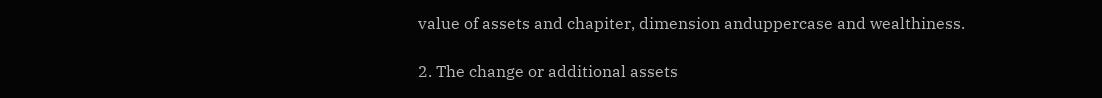value of assets and chapiter, dimension anduppercase and wealthiness.

2. The change or additional assets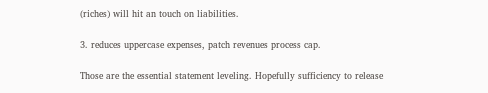(riches) will hit an touch on liabilities.

3. reduces uppercase expenses, patch revenues process cap.

Those are the essential statement leveling. Hopefully sufficiency to release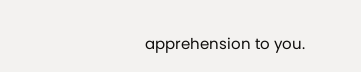apprehension to you.